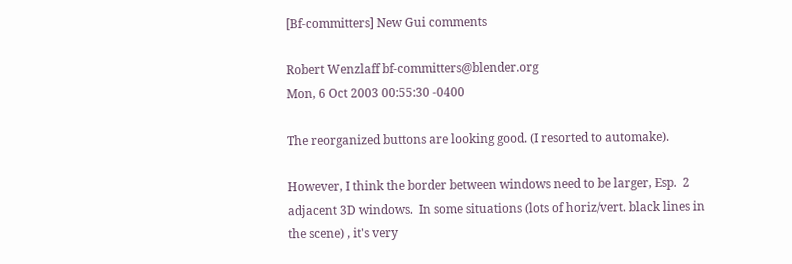[Bf-committers] New Gui comments

Robert Wenzlaff bf-committers@blender.org
Mon, 6 Oct 2003 00:55:30 -0400

The reorganized buttons are looking good. (I resorted to automake).

However, I think the border between windows need to be larger, Esp.  2
adjacent 3D windows.  In some situations (lots of horiz/vert. black lines in
the scene) , it's very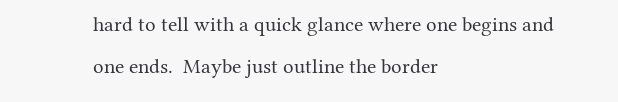hard to tell with a quick glance where one begins and
one ends.  Maybe just outline the border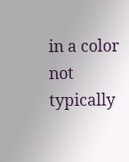in a color not typically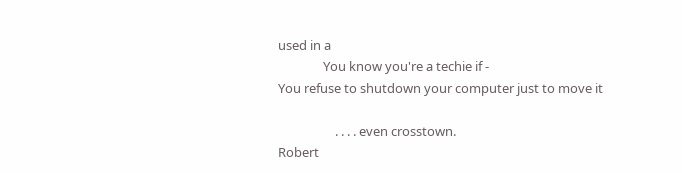used in a
               You know you're a techie if -
You refuse to shutdown your computer just to move it

                   . . . . even crosstown.
Robert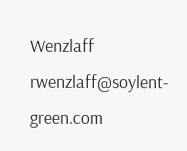Wenzlaff                  rwenzlaff@soylent-green.com